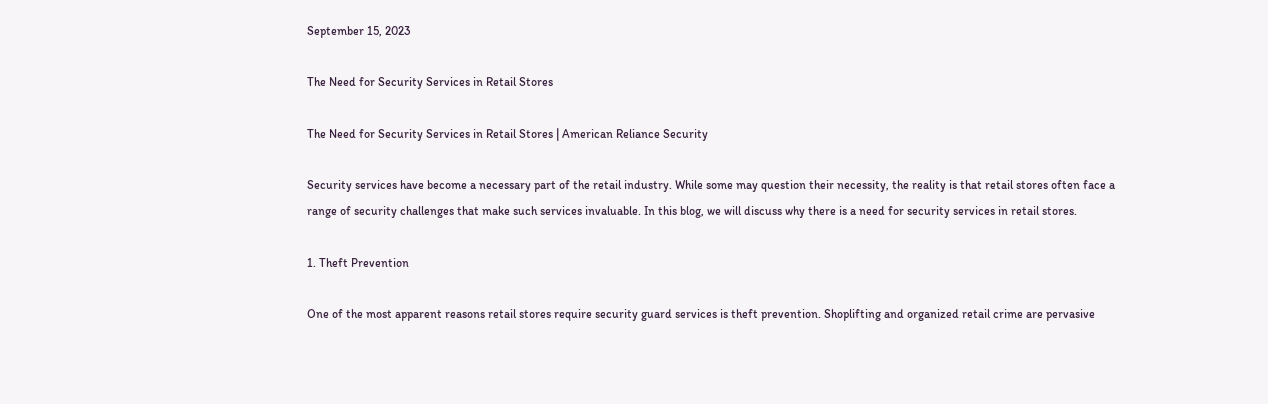September 15, 2023

The Need for Security Services in Retail Stores

The Need for Security Services in Retail Stores | American Reliance Security

Security services have become a necessary part of the retail industry. While some may question their necessity, the reality is that retail stores often face a range of security challenges that make such services invaluable. In this blog, we will discuss why there is a need for security services in retail stores.

1. Theft Prevention

One of the most apparent reasons retail stores require security guard services is theft prevention. Shoplifting and organized retail crime are pervasive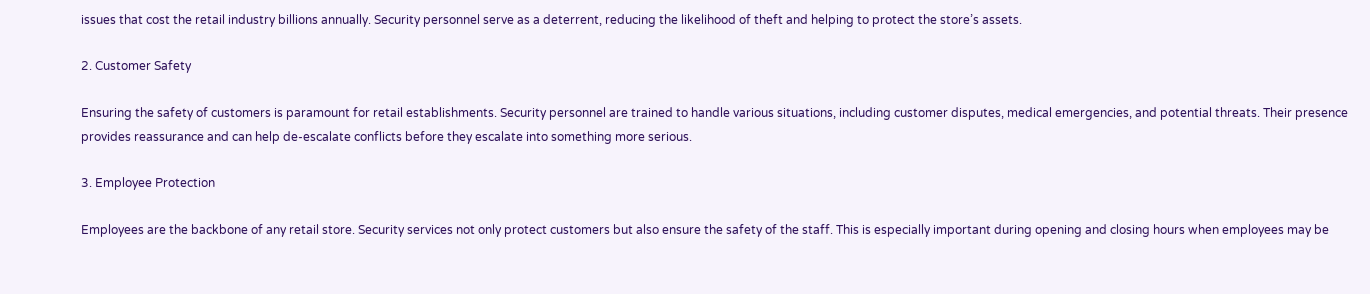issues that cost the retail industry billions annually. Security personnel serve as a deterrent, reducing the likelihood of theft and helping to protect the store’s assets.

2. Customer Safety

Ensuring the safety of customers is paramount for retail establishments. Security personnel are trained to handle various situations, including customer disputes, medical emergencies, and potential threats. Their presence provides reassurance and can help de-escalate conflicts before they escalate into something more serious.

3. Employee Protection

Employees are the backbone of any retail store. Security services not only protect customers but also ensure the safety of the staff. This is especially important during opening and closing hours when employees may be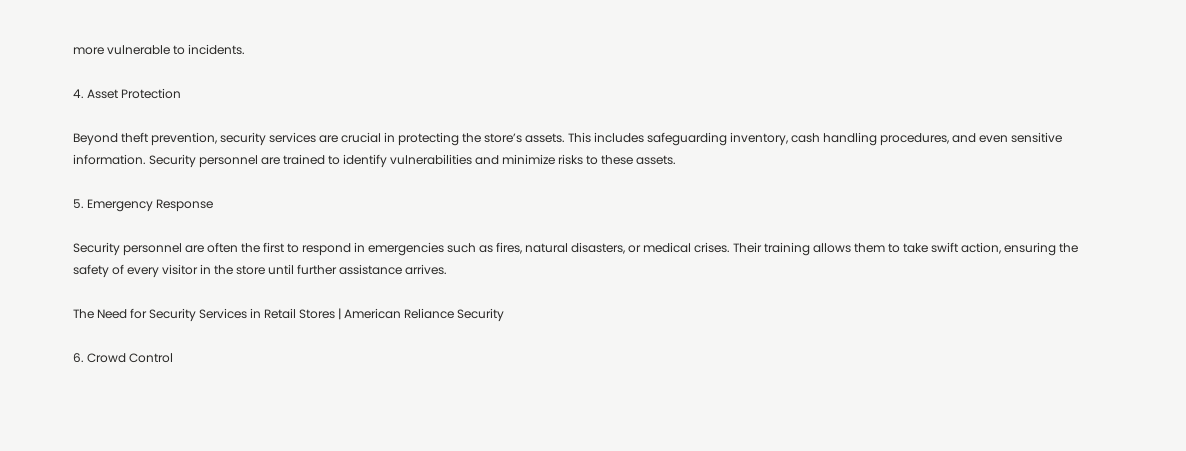more vulnerable to incidents.

4. Asset Protection

Beyond theft prevention, security services are crucial in protecting the store’s assets. This includes safeguarding inventory, cash handling procedures, and even sensitive information. Security personnel are trained to identify vulnerabilities and minimize risks to these assets.

5. Emergency Response

Security personnel are often the first to respond in emergencies such as fires, natural disasters, or medical crises. Their training allows them to take swift action, ensuring the safety of every visitor in the store until further assistance arrives.

The Need for Security Services in Retail Stores | American Reliance Security

6. Crowd Control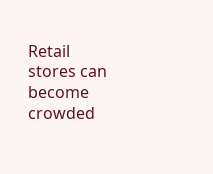Retail stores can become crowded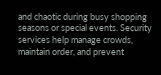and chaotic during busy shopping seasons or special events. Security services help manage crowds, maintain order, and prevent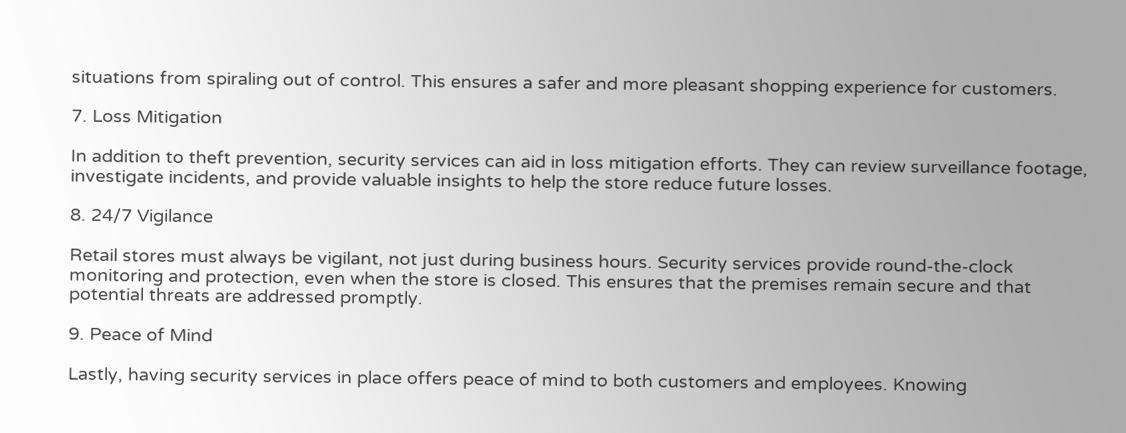situations from spiraling out of control. This ensures a safer and more pleasant shopping experience for customers.

7. Loss Mitigation

In addition to theft prevention, security services can aid in loss mitigation efforts. They can review surveillance footage, investigate incidents, and provide valuable insights to help the store reduce future losses.

8. 24/7 Vigilance

Retail stores must always be vigilant, not just during business hours. Security services provide round-the-clock monitoring and protection, even when the store is closed. This ensures that the premises remain secure and that potential threats are addressed promptly.

9. Peace of Mind

Lastly, having security services in place offers peace of mind to both customers and employees. Knowing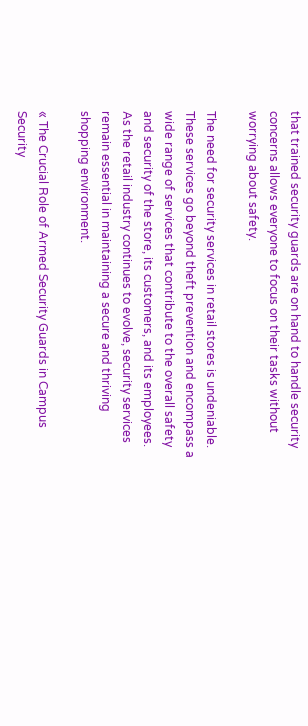that trained security guards are on hand to handle security concerns allows everyone to focus on their tasks without worrying about safety.

The need for security services in retail stores is undeniable. These services go beyond theft prevention and encompass a wide range of services that contribute to the overall safety and security of the store, its customers, and its employees. As the retail industry continues to evolve, security services remain essential in maintaining a secure and thriving shopping environment.

« The Crucial Role of Armed Security Guards in Campus Security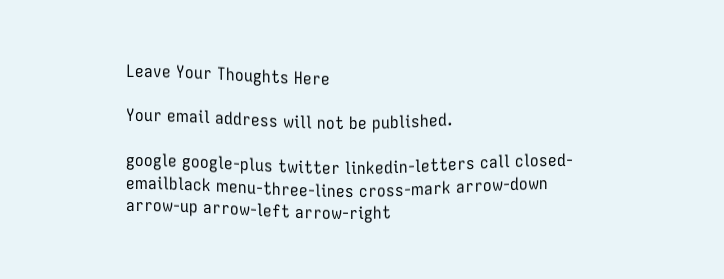Leave Your Thoughts Here

Your email address will not be published.

google google-plus twitter linkedin-letters call closed-emailblack menu-three-lines cross-mark arrow-down arrow-up arrow-left arrow-right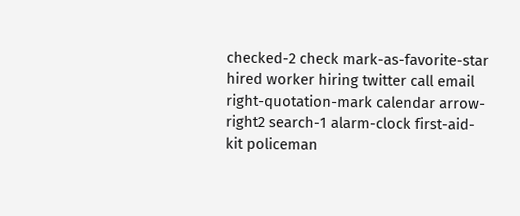checked-2 check mark-as-favorite-star hired worker hiring twitter call email right-quotation-mark calendar arrow-right2 search-1 alarm-clock first-aid-kit policeman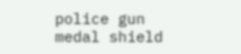police gun medal shield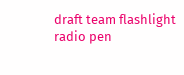draft team flashlight radio pen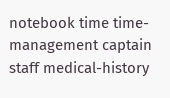notebook time time-management captain staff medical-history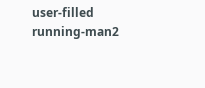user-filled running-man2